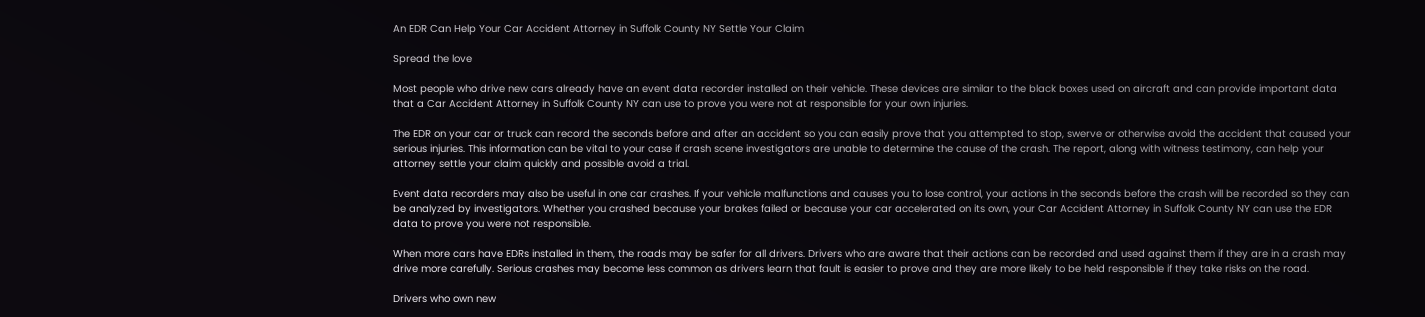An EDR Can Help Your Car Accident Attorney in Suffolk County NY Settle Your Claim

Spread the love

Most people who drive new cars already have an event data recorder installed on their vehicle. These devices are similar to the black boxes used on aircraft and can provide important data that a Car Accident Attorney in Suffolk County NY can use to prove you were not at responsible for your own injuries.

The EDR on your car or truck can record the seconds before and after an accident so you can easily prove that you attempted to stop, swerve or otherwise avoid the accident that caused your serious injuries. This information can be vital to your case if crash scene investigators are unable to determine the cause of the crash. The report, along with witness testimony, can help your attorney settle your claim quickly and possible avoid a trial.

Event data recorders may also be useful in one car crashes. If your vehicle malfunctions and causes you to lose control, your actions in the seconds before the crash will be recorded so they can be analyzed by investigators. Whether you crashed because your brakes failed or because your car accelerated on its own, your Car Accident Attorney in Suffolk County NY can use the EDR data to prove you were not responsible.

When more cars have EDRs installed in them, the roads may be safer for all drivers. Drivers who are aware that their actions can be recorded and used against them if they are in a crash may drive more carefully. Serious crashes may become less common as drivers learn that fault is easier to prove and they are more likely to be held responsible if they take risks on the road.

Drivers who own new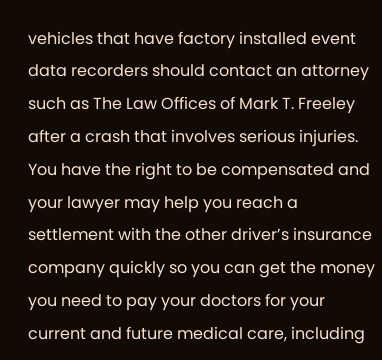vehicles that have factory installed event data recorders should contact an attorney such as The Law Offices of Mark T. Freeley after a crash that involves serious injuries. You have the right to be compensated and your lawyer may help you reach a settlement with the other driver’s insurance company quickly so you can get the money you need to pay your doctors for your current and future medical care, including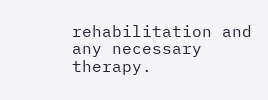rehabilitation and any necessary therapy.